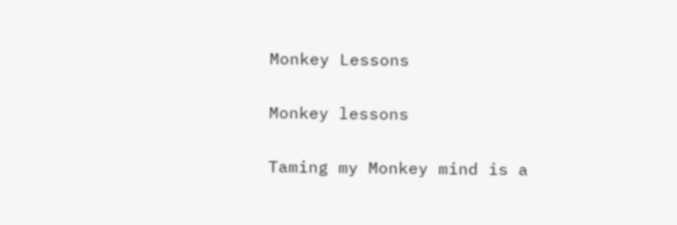Monkey Lessons

Monkey lessons

Taming my Monkey mind is a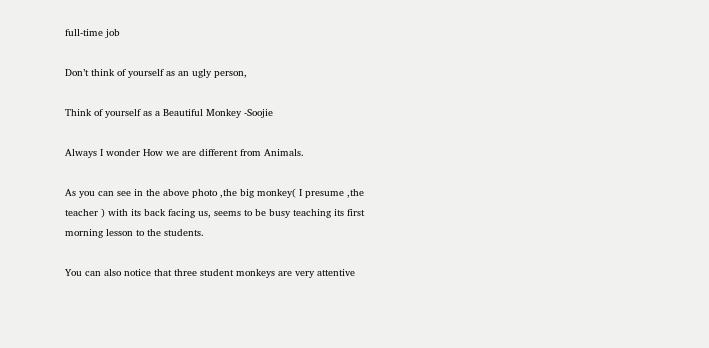full-time job

Don’t think of yourself as an ugly person,

Think of yourself as a Beautiful Monkey -Soojie

Always I wonder How we are different from Animals.

As you can see in the above photo ,the big monkey( I presume ,the teacher ) with its back facing us, seems to be busy teaching its first morning lesson to the students.

You can also notice that three student monkeys are very attentive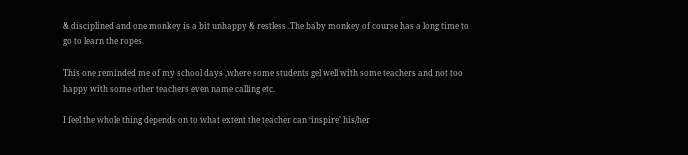& disciplined and one monkey is a bit unhappy & restless .The baby monkey of course has a long time to go to learn the ropes.

This one reminded me of my school days ,where some students gel well with some teachers and not too happy with some other teachers even name calling etc.

I feel the whole thing depends on to what extent the teacher can ‘inspire’ his/her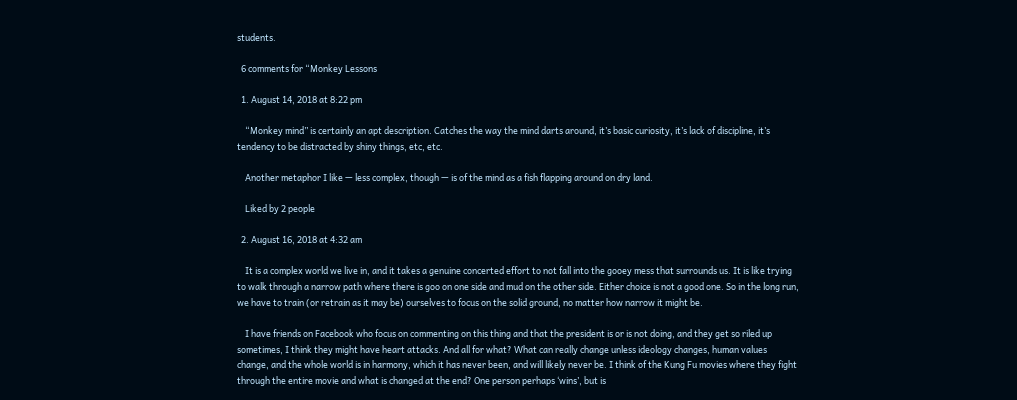students.

  6 comments for “Monkey Lessons

  1. August 14, 2018 at 8:22 pm

    “Monkey mind” is certainly an apt description. Catches the way the mind darts around, it’s basic curiosity, it’s lack of discipline, it’s tendency to be distracted by shiny things, etc, etc.

    Another metaphor I like — less complex, though — is of the mind as a fish flapping around on dry land.

    Liked by 2 people

  2. August 16, 2018 at 4:32 am

    It is a complex world we live in, and it takes a genuine concerted effort to not fall into the gooey mess that surrounds us. It is like trying to walk through a narrow path where there is goo on one side and mud on the other side. Either choice is not a good one. So in the long run, we have to train (or retrain as it may be) ourselves to focus on the solid ground, no matter how narrow it might be.

    I have friends on Facebook who focus on commenting on this thing and that the president is or is not doing, and they get so riled up sometimes, I think they might have heart attacks. And all for what? What can really change unless ideology changes, human values change, and the whole world is in harmony, which it has never been, and will likely never be. I think of the Kung Fu movies where they fight through the entire movie and what is changed at the end? One person perhaps ‘wins’, but is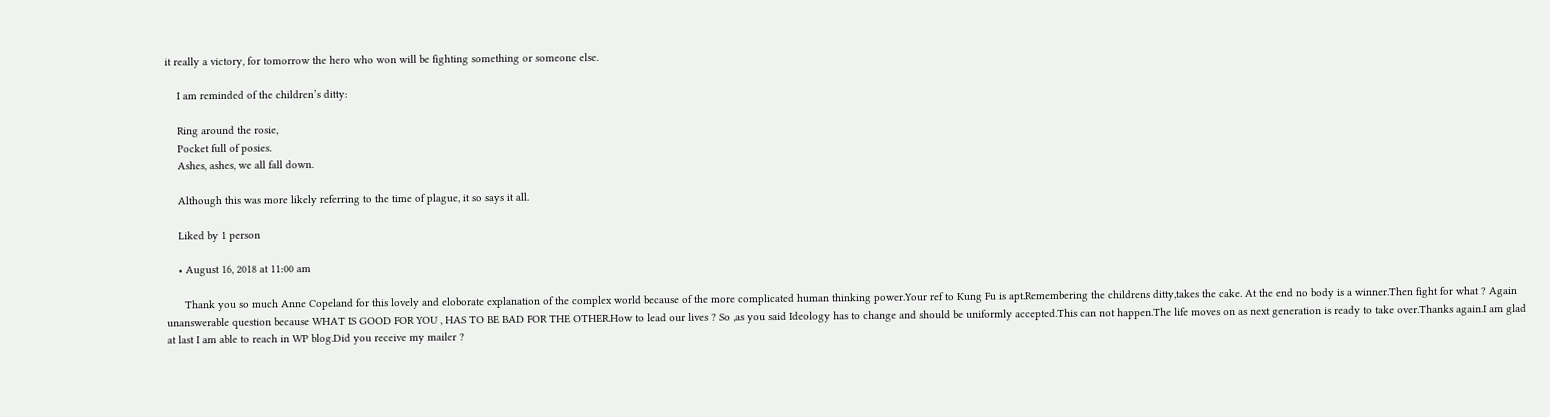it really a victory, for tomorrow the hero who won will be fighting something or someone else.

    I am reminded of the children’s ditty:

    Ring around the rosie,
    Pocket full of posies.
    Ashes, ashes, we all fall down.

    Although this was more likely referring to the time of plague, it so says it all.

    Liked by 1 person

    • August 16, 2018 at 11:00 am

      Thank you so much Anne Copeland for this lovely and eloborate explanation of the complex world because of the more complicated human thinking power.Your ref to Kung Fu is apt.Remembering the childrens ditty,takes the cake. At the end no body is a winner.Then fight for what ? Again unanswerable question because WHAT IS GOOD FOR YOU , HAS TO BE BAD FOR THE OTHER.How to lead our lives ? So ,as you said Ideology has to change and should be uniformly accepted.This can not happen.The life moves on as next generation is ready to take over.Thanks again.I am glad at last I am able to reach in WP blog.Did you receive my mailer ?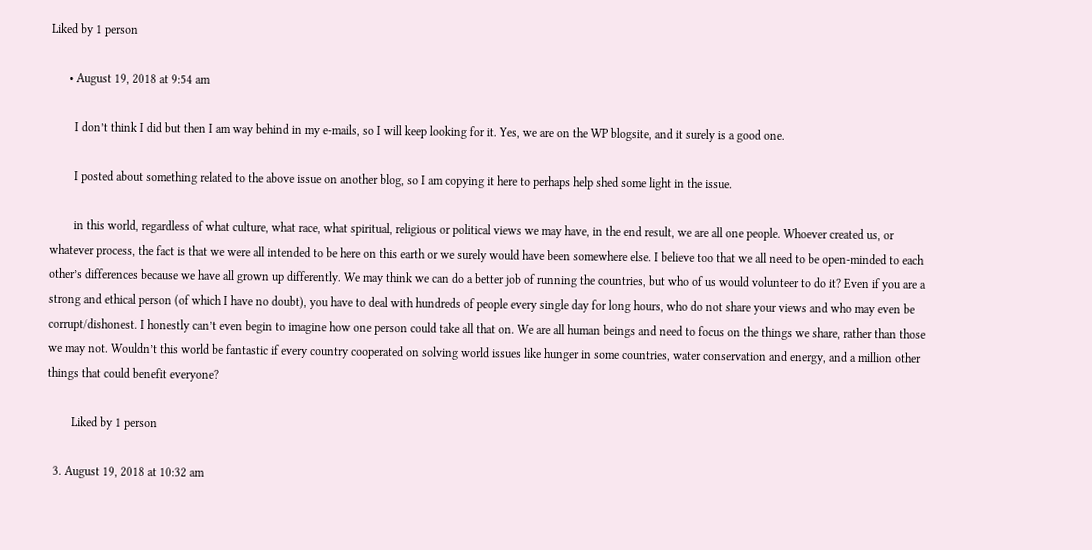Liked by 1 person

      • August 19, 2018 at 9:54 am

        I don’t think I did but then I am way behind in my e-mails, so I will keep looking for it. Yes, we are on the WP blogsite, and it surely is a good one.

        I posted about something related to the above issue on another blog, so I am copying it here to perhaps help shed some light in the issue.

        in this world, regardless of what culture, what race, what spiritual, religious or political views we may have, in the end result, we are all one people. Whoever created us, or whatever process, the fact is that we were all intended to be here on this earth or we surely would have been somewhere else. I believe too that we all need to be open-minded to each other’s differences because we have all grown up differently. We may think we can do a better job of running the countries, but who of us would volunteer to do it? Even if you are a strong and ethical person (of which I have no doubt), you have to deal with hundreds of people every single day for long hours, who do not share your views and who may even be corrupt/dishonest. I honestly can’t even begin to imagine how one person could take all that on. We are all human beings and need to focus on the things we share, rather than those we may not. Wouldn’t this world be fantastic if every country cooperated on solving world issues like hunger in some countries, water conservation and energy, and a million other things that could benefit everyone?

        Liked by 1 person

  3. August 19, 2018 at 10:32 am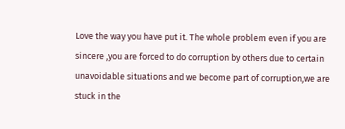Love the way you have put it. The whole problem even if you are sincere ,you are forced to do corruption by others due to certain unavoidable situations and we become part of corruption,we are stuck in the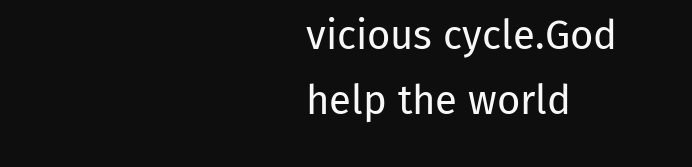vicious cycle.God help the world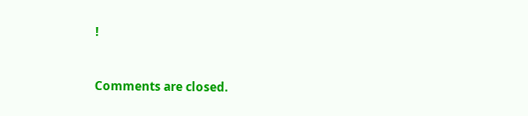!


Comments are closed.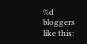%d bloggers like this: